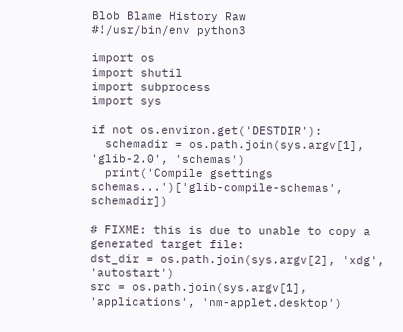Blob Blame History Raw
#!/usr/bin/env python3

import os
import shutil
import subprocess
import sys

if not os.environ.get('DESTDIR'):
  schemadir = os.path.join(sys.argv[1], 'glib-2.0', 'schemas')
  print('Compile gsettings schemas...')['glib-compile-schemas', schemadir])

# FIXME: this is due to unable to copy a generated target file:
dst_dir = os.path.join(sys.argv[2], 'xdg', 'autostart')
src = os.path.join(sys.argv[1], 'applications', 'nm-applet.desktop')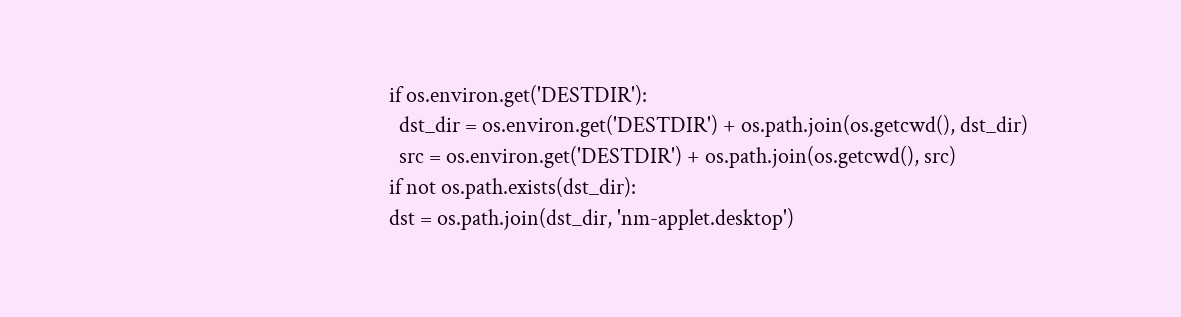if os.environ.get('DESTDIR'):
  dst_dir = os.environ.get('DESTDIR') + os.path.join(os.getcwd(), dst_dir)
  src = os.environ.get('DESTDIR') + os.path.join(os.getcwd(), src)
if not os.path.exists(dst_dir):
dst = os.path.join(dst_dir, 'nm-applet.desktop')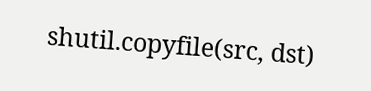shutil.copyfile(src, dst)